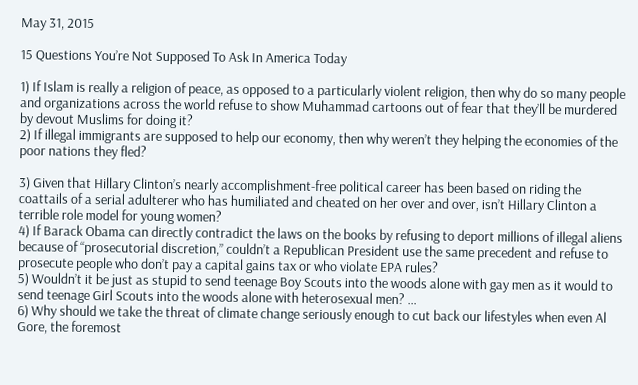May 31, 2015

15 Questions You’re Not Supposed To Ask In America Today

1) If Islam is really a religion of peace, as opposed to a particularly violent religion, then why do so many people and organizations across the world refuse to show Muhammad cartoons out of fear that they’ll be murdered by devout Muslims for doing it?
2) If illegal immigrants are supposed to help our economy, then why weren’t they helping the economies of the poor nations they fled?

3) Given that Hillary Clinton’s nearly accomplishment-free political career has been based on riding the coattails of a serial adulterer who has humiliated and cheated on her over and over, isn’t Hillary Clinton a terrible role model for young women?
4) If Barack Obama can directly contradict the laws on the books by refusing to deport millions of illegal aliens because of “prosecutorial discretion,” couldn’t a Republican President use the same precedent and refuse to prosecute people who don’t pay a capital gains tax or who violate EPA rules?
5) Wouldn’t it be just as stupid to send teenage Boy Scouts into the woods alone with gay men as it would to send teenage Girl Scouts into the woods alone with heterosexual men? …
6) Why should we take the threat of climate change seriously enough to cut back our lifestyles when even Al Gore, the foremost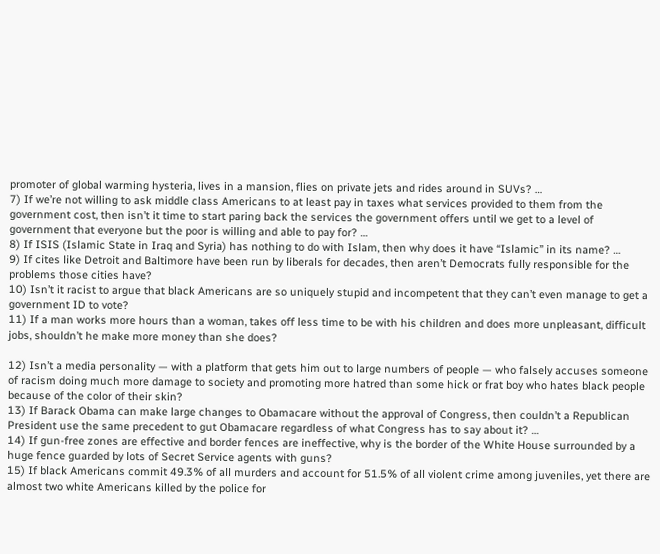promoter of global warming hysteria, lives in a mansion, flies on private jets and rides around in SUVs? …
7) If we’re not willing to ask middle class Americans to at least pay in taxes what services provided to them from the government cost, then isn’t it time to start paring back the services the government offers until we get to a level of government that everyone but the poor is willing and able to pay for? …
8) If ISIS (Islamic State in Iraq and Syria) has nothing to do with Islam, then why does it have “Islamic” in its name? …
9) If cites like Detroit and Baltimore have been run by liberals for decades, then aren’t Democrats fully responsible for the problems those cities have?
10) Isn’t it racist to argue that black Americans are so uniquely stupid and incompetent that they can’t even manage to get a government ID to vote?
11) If a man works more hours than a woman, takes off less time to be with his children and does more unpleasant, difficult jobs, shouldn’t he make more money than she does?

12) Isn’t a media personality — with a platform that gets him out to large numbers of people — who falsely accuses someone of racism doing much more damage to society and promoting more hatred than some hick or frat boy who hates black people because of the color of their skin?
13) If Barack Obama can make large changes to Obamacare without the approval of Congress, then couldn’t a Republican President use the same precedent to gut Obamacare regardless of what Congress has to say about it? …
14) If gun-free zones are effective and border fences are ineffective, why is the border of the White House surrounded by a huge fence guarded by lots of Secret Service agents with guns?
15) If black Americans commit 49.3% of all murders and account for 51.5% of all violent crime among juveniles, yet there are almost two white Americans killed by the police for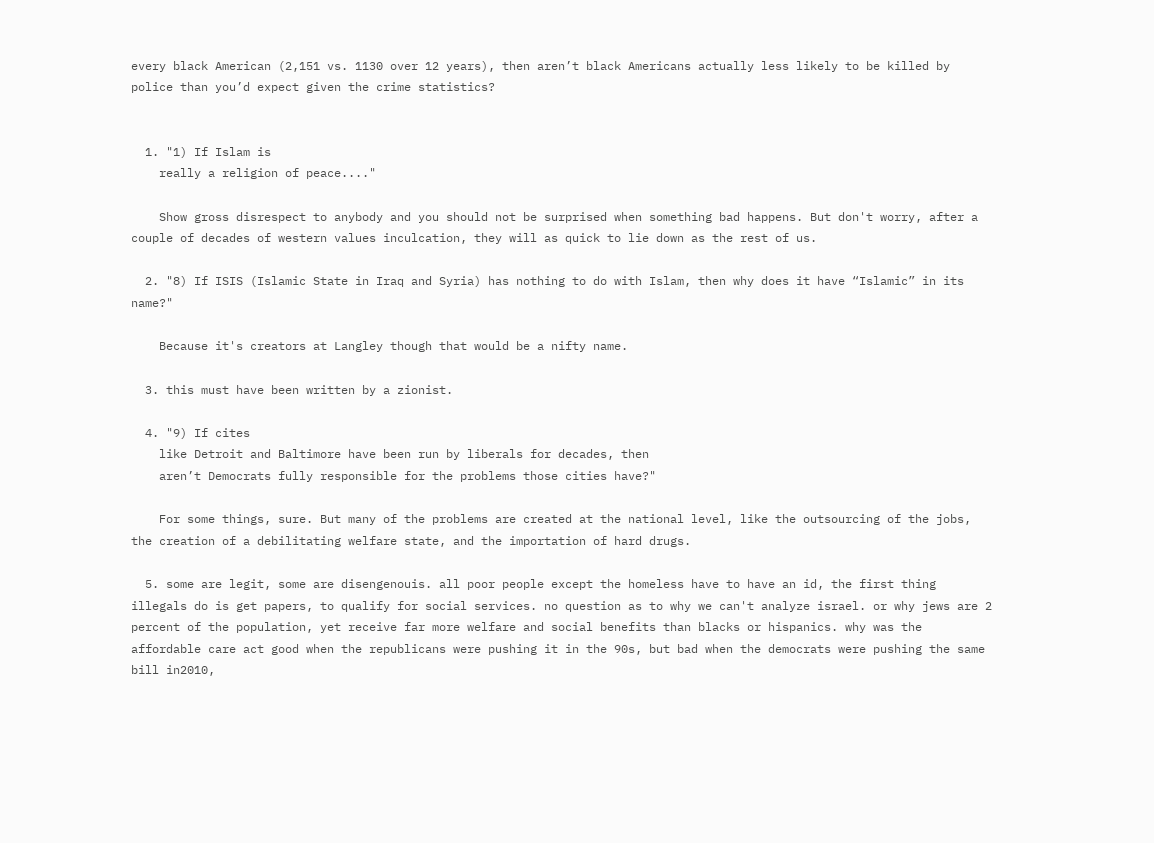every black American (2,151 vs. 1130 over 12 years), then aren’t black Americans actually less likely to be killed by police than you’d expect given the crime statistics?


  1. "1) If Islam is
    really a religion of peace...."

    Show gross disrespect to anybody and you should not be surprised when something bad happens. But don't worry, after a couple of decades of western values inculcation, they will as quick to lie down as the rest of us.

  2. "8) If ISIS (Islamic State in Iraq and Syria) has nothing to do with Islam, then why does it have “Islamic” in its name?"

    Because it's creators at Langley though that would be a nifty name.

  3. this must have been written by a zionist.

  4. "9) If cites
    like Detroit and Baltimore have been run by liberals for decades, then
    aren’t Democrats fully responsible for the problems those cities have?"

    For some things, sure. But many of the problems are created at the national level, like the outsourcing of the jobs, the creation of a debilitating welfare state, and the importation of hard drugs.

  5. some are legit, some are disengenouis. all poor people except the homeless have to have an id, the first thing illegals do is get papers, to qualify for social services. no question as to why we can't analyze israel. or why jews are 2 percent of the population, yet receive far more welfare and social benefits than blacks or hispanics. why was the affordable care act good when the republicans were pushing it in the 90s, but bad when the democrats were pushing the same bill in2010,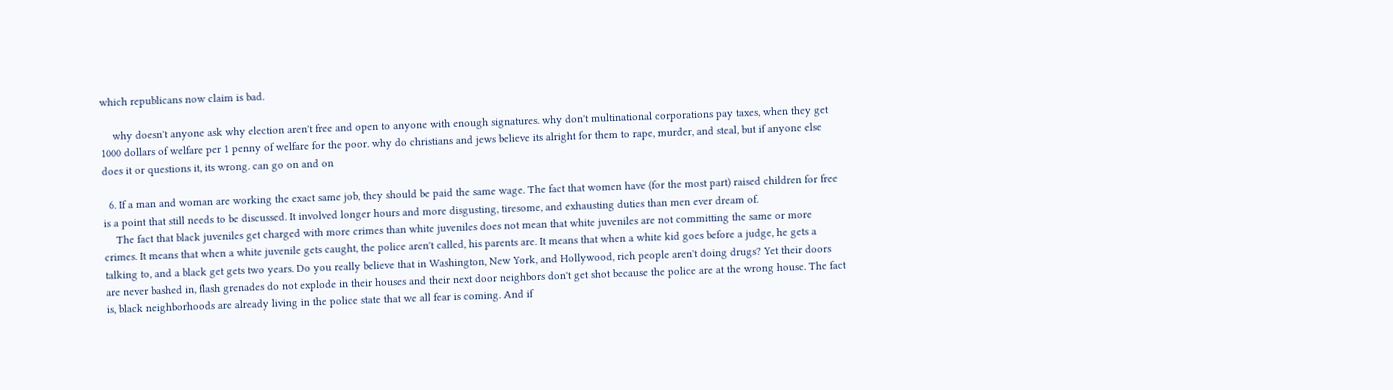which republicans now claim is bad.

    why doesn't anyone ask why election aren't free and open to anyone with enough signatures. why don't multinational corporations pay taxes, when they get 1000 dollars of welfare per 1 penny of welfare for the poor. why do christians and jews believe its alright for them to rape, murder, and steal, but if anyone else does it or questions it, its wrong. can go on and on

  6. If a man and woman are working the exact same job, they should be paid the same wage. The fact that women have (for the most part) raised children for free is a point that still needs to be discussed. It involved longer hours and more disgusting, tiresome, and exhausting duties than men ever dream of.
    The fact that black juveniles get charged with more crimes than white juveniles does not mean that white juveniles are not committing the same or more crimes. It means that when a white juvenile gets caught, the police aren't called, his parents are. It means that when a white kid goes before a judge, he gets a talking to, and a black get gets two years. Do you really believe that in Washington, New York, and Hollywood, rich people aren't doing drugs? Yet their doors are never bashed in, flash grenades do not explode in their houses and their next door neighbors don't get shot because the police are at the wrong house. The fact is, black neighborhoods are already living in the police state that we all fear is coming. And if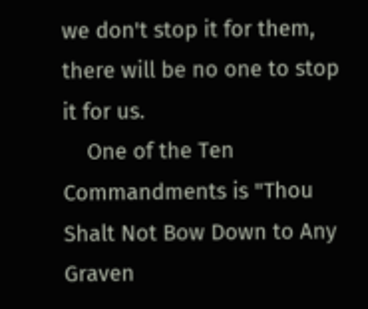we don't stop it for them, there will be no one to stop it for us.
    One of the Ten Commandments is "Thou Shalt Not Bow Down to Any Graven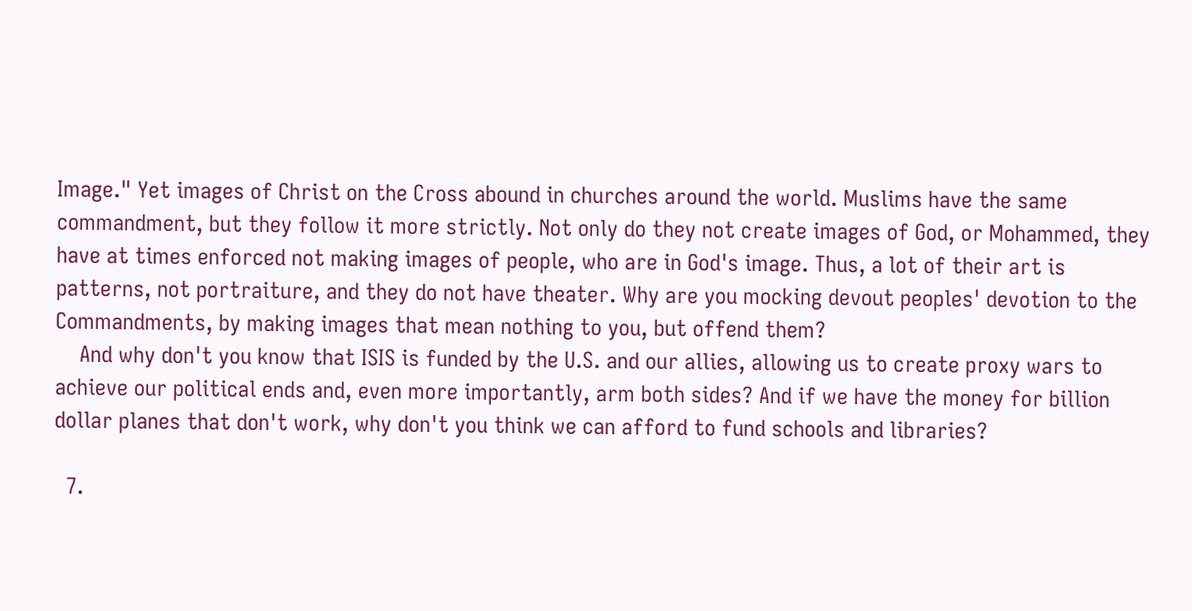Image." Yet images of Christ on the Cross abound in churches around the world. Muslims have the same commandment, but they follow it more strictly. Not only do they not create images of God, or Mohammed, they have at times enforced not making images of people, who are in God's image. Thus, a lot of their art is patterns, not portraiture, and they do not have theater. Why are you mocking devout peoples' devotion to the Commandments, by making images that mean nothing to you, but offend them?
    And why don't you know that ISIS is funded by the U.S. and our allies, allowing us to create proxy wars to achieve our political ends and, even more importantly, arm both sides? And if we have the money for billion dollar planes that don't work, why don't you think we can afford to fund schools and libraries?

  7.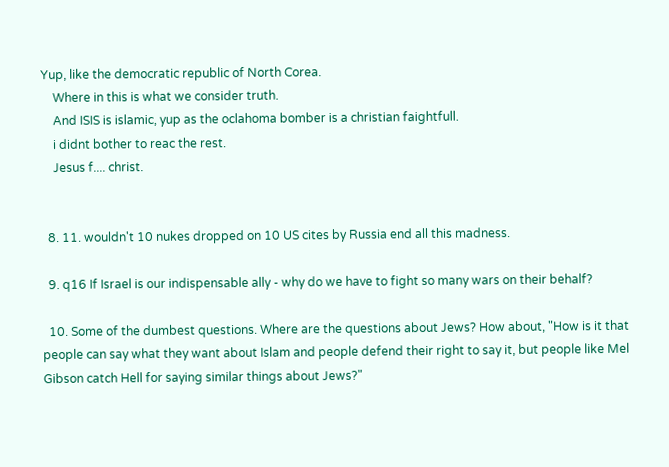Yup, like the democratic republic of North Corea.
    Where in this is what we consider truth.
    And ISIS is islamic, yup as the oclahoma bomber is a christian faightfull.
    i didnt bother to reac the rest.
    Jesus f.... christ.


  8. 11. wouldn't 10 nukes dropped on 10 US cites by Russia end all this madness.

  9. q16 If Israel is our indispensable ally - why do we have to fight so many wars on their behalf?

  10. Some of the dumbest questions. Where are the questions about Jews? How about, "How is it that people can say what they want about Islam and people defend their right to say it, but people like Mel Gibson catch Hell for saying similar things about Jews?"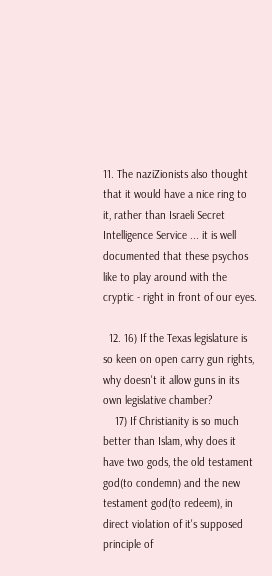11. The naziZionists also thought that it would have a nice ring to it, rather than Israeli Secret Intelligence Service ... it is well documented that these psychos like to play around with the cryptic - right in front of our eyes.

  12. 16) If the Texas legislature is so keen on open carry gun rights, why doesn't it allow guns in its own legislative chamber?
    17) If Christianity is so much better than Islam, why does it have two gods, the old testament god(to condemn) and the new testament god(to redeem), in direct violation of it's supposed principle of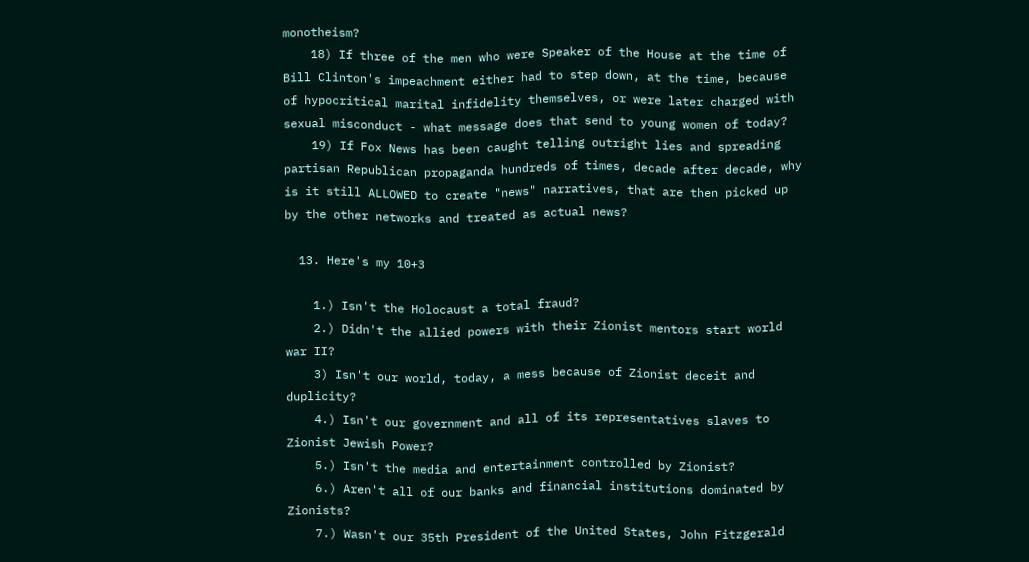monotheism?
    18) If three of the men who were Speaker of the House at the time of Bill Clinton's impeachment either had to step down, at the time, because of hypocritical marital infidelity themselves, or were later charged with sexual misconduct - what message does that send to young women of today?
    19) If Fox News has been caught telling outright lies and spreading partisan Republican propaganda hundreds of times, decade after decade, why is it still ALLOWED to create "news" narratives, that are then picked up by the other networks and treated as actual news?

  13. Here's my 10+3

    1.) Isn't the Holocaust a total fraud?
    2.) Didn't the allied powers with their Zionist mentors start world war II?
    3) Isn't our world, today, a mess because of Zionist deceit and duplicity?
    4.) Isn't our government and all of its representatives slaves to Zionist Jewish Power?
    5.) Isn't the media and entertainment controlled by Zionist?
    6.) Aren't all of our banks and financial institutions dominated by Zionists?
    7.) Wasn't our 35th President of the United States, John Fitzgerald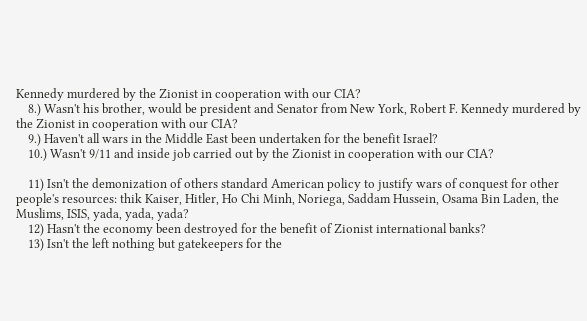Kennedy murdered by the Zionist in cooperation with our CIA?
    8.) Wasn't his brother, would be president and Senator from New York, Robert F. Kennedy murdered by the Zionist in cooperation with our CIA?
    9.) Haven't all wars in the Middle East been undertaken for the benefit Israel?
    10.) Wasn't 9/11 and inside job carried out by the Zionist in cooperation with our CIA?

    11) Isn't the demonization of others standard American policy to justify wars of conquest for other people's resources: thik Kaiser, Hitler, Ho Chi Minh, Noriega, Saddam Hussein, Osama Bin Laden, the Muslims, ISIS, yada, yada, yada?
    12) Hasn't the economy been destroyed for the benefit of Zionist international banks?
    13) Isn't the left nothing but gatekeepers for the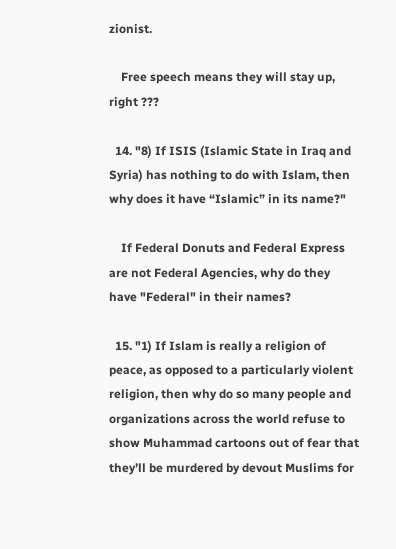zionist.

    Free speech means they will stay up, right ???

  14. "8) If ISIS (Islamic State in Iraq and Syria) has nothing to do with Islam, then why does it have “Islamic” in its name?"

    If Federal Donuts and Federal Express are not Federal Agencies, why do they have "Federal" in their names?

  15. "1) If Islam is really a religion of peace, as opposed to a particularly violent religion, then why do so many people and organizations across the world refuse to show Muhammad cartoons out of fear that they’ll be murdered by devout Muslims for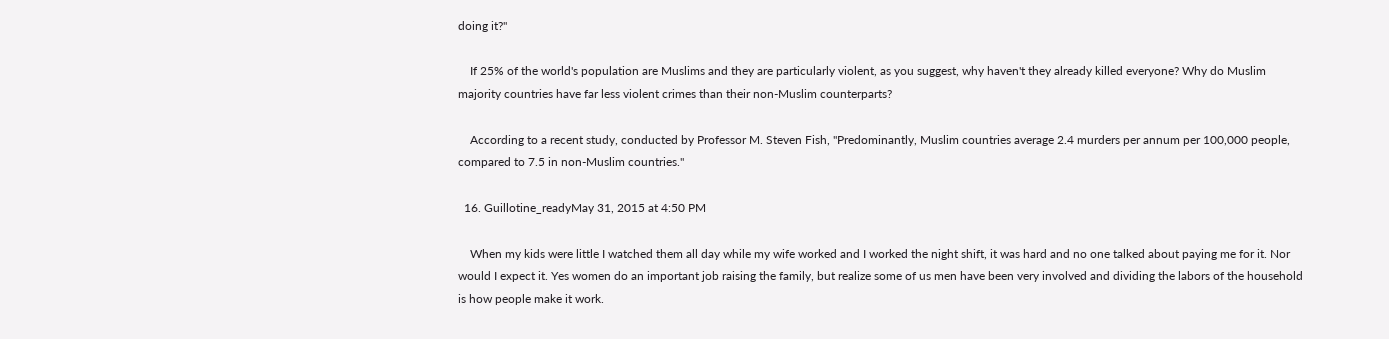doing it?"

    If 25% of the world's population are Muslims and they are particularly violent, as you suggest, why haven't they already killed everyone? Why do Muslim majority countries have far less violent crimes than their non-Muslim counterparts?

    According to a recent study, conducted by Professor M. Steven Fish, "Predominantly, Muslim countries average 2.4 murders per annum per 100,000 people, compared to 7.5 in non-Muslim countries."

  16. Guillotine_readyMay 31, 2015 at 4:50 PM

    When my kids were little I watched them all day while my wife worked and I worked the night shift, it was hard and no one talked about paying me for it. Nor would I expect it. Yes women do an important job raising the family, but realize some of us men have been very involved and dividing the labors of the household is how people make it work.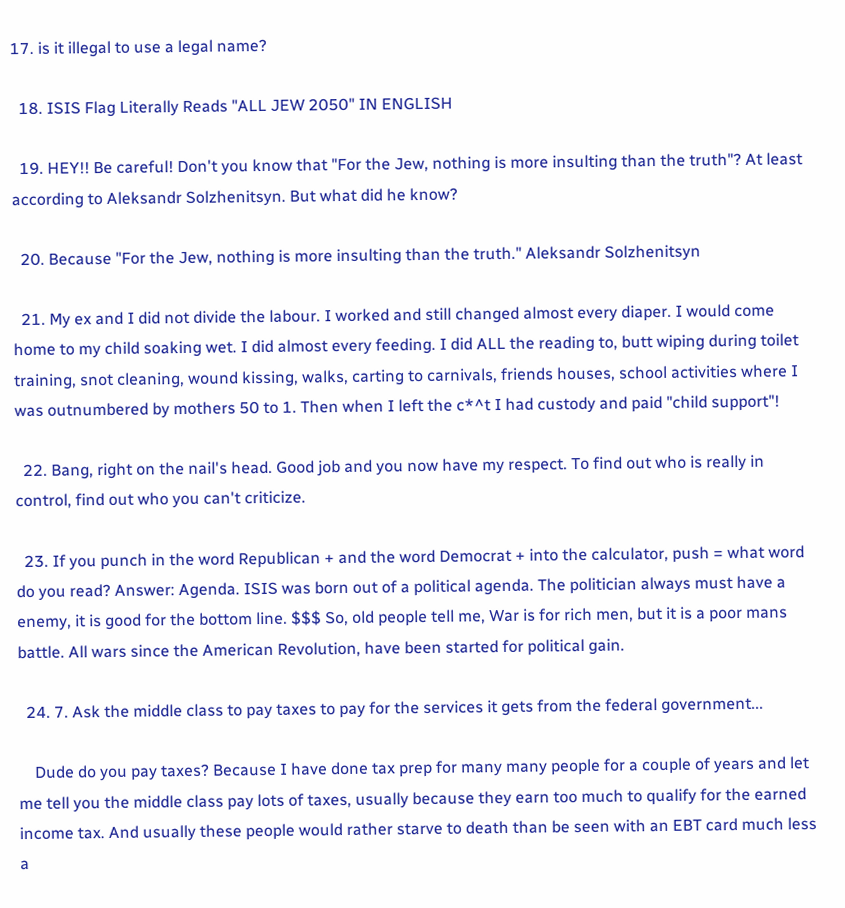17. is it illegal to use a legal name?

  18. ISIS Flag Literally Reads "ALL JEW 2050" IN ENGLISH

  19. HEY!! Be careful! Don't you know that "For the Jew, nothing is more insulting than the truth"? At least according to Aleksandr Solzhenitsyn. But what did he know?

  20. Because "For the Jew, nothing is more insulting than the truth." Aleksandr Solzhenitsyn

  21. My ex and I did not divide the labour. I worked and still changed almost every diaper. I would come home to my child soaking wet. I did almost every feeding. I did ALL the reading to, butt wiping during toilet training, snot cleaning, wound kissing, walks, carting to carnivals, friends houses, school activities where I was outnumbered by mothers 50 to 1. Then when I left the c*^t I had custody and paid "child support"!

  22. Bang, right on the nail's head. Good job and you now have my respect. To find out who is really in control, find out who you can't criticize.

  23. If you punch in the word Republican + and the word Democrat + into the calculator, push = what word do you read? Answer: Agenda. ISIS was born out of a political agenda. The politician always must have a enemy, it is good for the bottom line. $$$ So, old people tell me, War is for rich men, but it is a poor mans battle. All wars since the American Revolution, have been started for political gain.

  24. 7. Ask the middle class to pay taxes to pay for the services it gets from the federal government...

    Dude do you pay taxes? Because I have done tax prep for many many people for a couple of years and let me tell you the middle class pay lots of taxes, usually because they earn too much to qualify for the earned income tax. And usually these people would rather starve to death than be seen with an EBT card much less a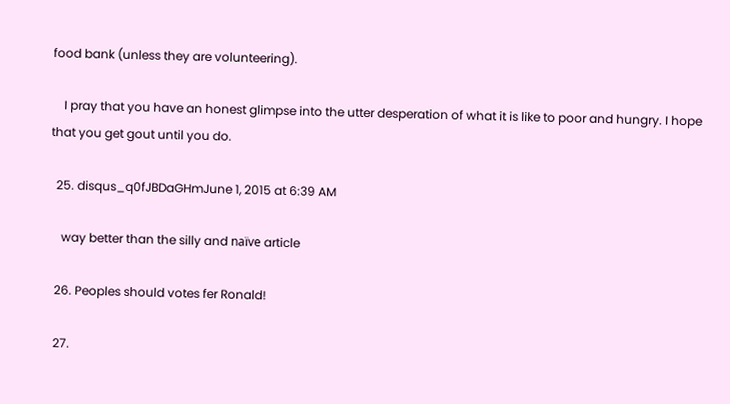food bank (unless they are volunteering).

    I pray that you have an honest glimpse into the utter desperation of what it is like to poor and hungry. I hope that you get gout until you do.

  25. disqus_q0fJBDaGHmJune 1, 2015 at 6:39 AM

    way better than the silly and naïve article

  26. Peoples should votes fer Ronald!

  27.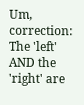Um, correction: The 'left' AND the 'right' are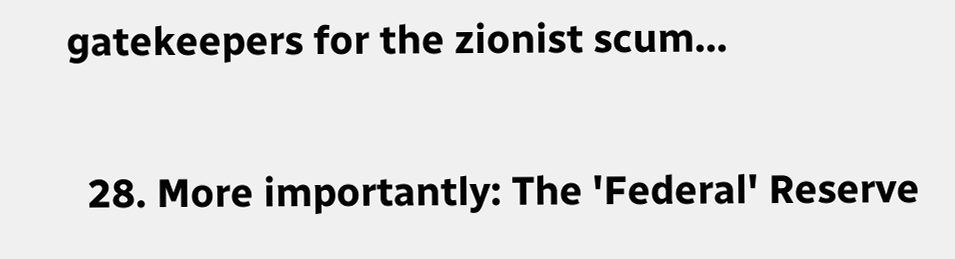gatekeepers for the zionist scum...

  28. More importantly: The 'Federal' Reserve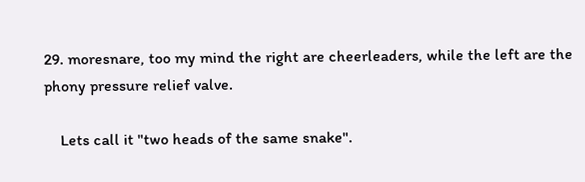29. moresnare, too my mind the right are cheerleaders, while the left are the phony pressure relief valve.

    Lets call it "two heads of the same snake".